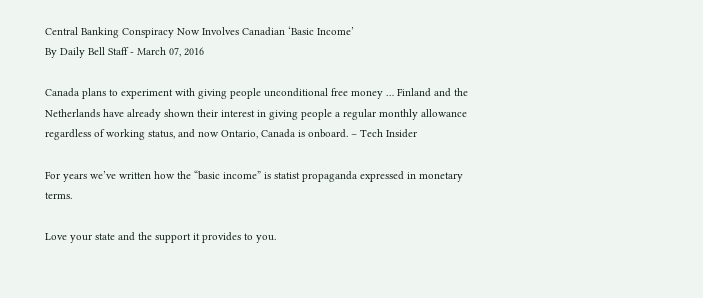Central Banking Conspiracy Now Involves Canadian ‘Basic Income’
By Daily Bell Staff - March 07, 2016

Canada plans to experiment with giving people unconditional free money … Finland and the Netherlands have already shown their interest in giving people a regular monthly allowance regardless of working status, and now Ontario, Canada is onboard. – Tech Insider

For years we’ve written how the “basic income” is statist propaganda expressed in monetary terms.

Love your state and the support it provides to you.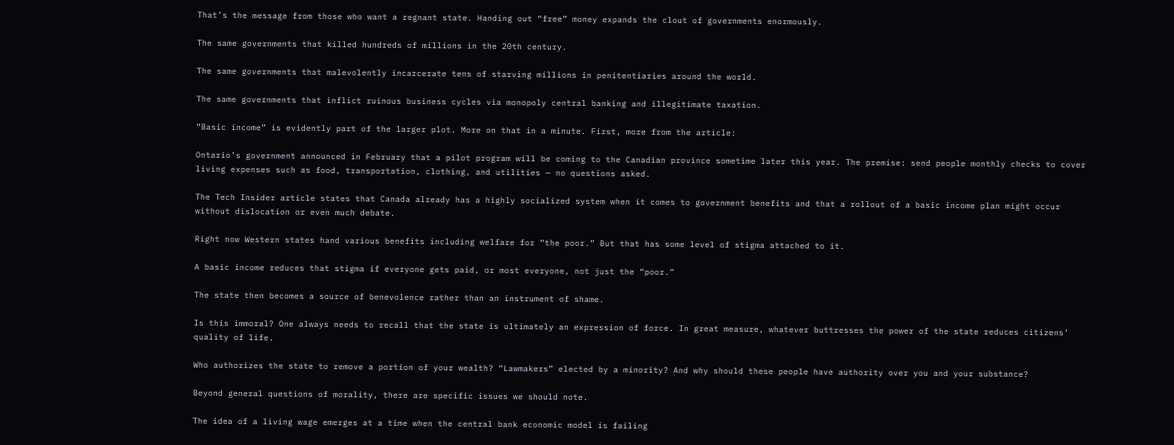That’s the message from those who want a regnant state. Handing out “free” money expands the clout of governments enormously.

The same governments that killed hundreds of millions in the 20th century.

The same governments that malevolently incarcerate tens of starving millions in penitentiaries around the world.

The same governments that inflict ruinous business cycles via monopoly central banking and illegitimate taxation.

“Basic income” is evidently part of the larger plot. More on that in a minute. First, more from the article:

Ontario’s government announced in February that a pilot program will be coming to the Canadian province sometime later this year. The premise: send people monthly checks to cover living expenses such as food, transportation, clothing, and utilities — no questions asked.

The Tech Insider article states that Canada already has a highly socialized system when it comes to government benefits and that a rollout of a basic income plan might occur without dislocation or even much debate.

Right now Western states hand various benefits including welfare for “the poor.” But that has some level of stigma attached to it.

A basic income reduces that stigma if everyone gets paid, or most everyone, not just the “poor.”

The state then becomes a source of benevolence rather than an instrument of shame.

Is this immoral? One always needs to recall that the state is ultimately an expression of force. In great measure, whatever buttresses the power of the state reduces citizens’ quality of life.

Who authorizes the state to remove a portion of your wealth? “Lawmakers” elected by a minority? And why should these people have authority over you and your substance?

Beyond general questions of morality, there are specific issues we should note.

The idea of a living wage emerges at a time when the central bank economic model is failing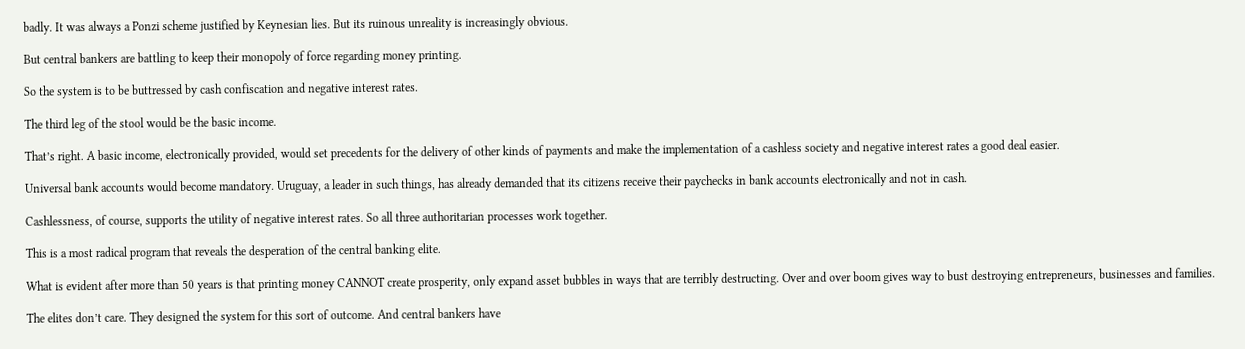badly. It was always a Ponzi scheme justified by Keynesian lies. But its ruinous unreality is increasingly obvious.

But central bankers are battling to keep their monopoly of force regarding money printing.

So the system is to be buttressed by cash confiscation and negative interest rates.

The third leg of the stool would be the basic income.

That’s right. A basic income, electronically provided, would set precedents for the delivery of other kinds of payments and make the implementation of a cashless society and negative interest rates a good deal easier.

Universal bank accounts would become mandatory. Uruguay, a leader in such things, has already demanded that its citizens receive their paychecks in bank accounts electronically and not in cash.

Cashlessness, of course, supports the utility of negative interest rates. So all three authoritarian processes work together.

This is a most radical program that reveals the desperation of the central banking elite.

What is evident after more than 50 years is that printing money CANNOT create prosperity, only expand asset bubbles in ways that are terribly destructing. Over and over boom gives way to bust destroying entrepreneurs, businesses and families.

The elites don’t care. They designed the system for this sort of outcome. And central bankers have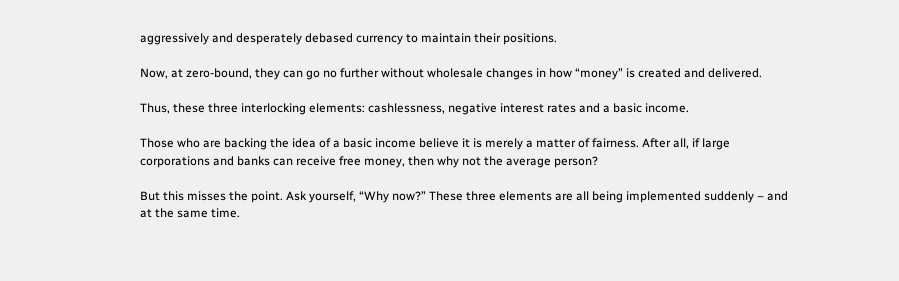aggressively and desperately debased currency to maintain their positions.

Now, at zero-bound, they can go no further without wholesale changes in how “money” is created and delivered.

Thus, these three interlocking elements: cashlessness, negative interest rates and a basic income.

Those who are backing the idea of a basic income believe it is merely a matter of fairness. After all, if large corporations and banks can receive free money, then why not the average person?

But this misses the point. Ask yourself, “Why now?” These three elements are all being implemented suddenly – and at the same time.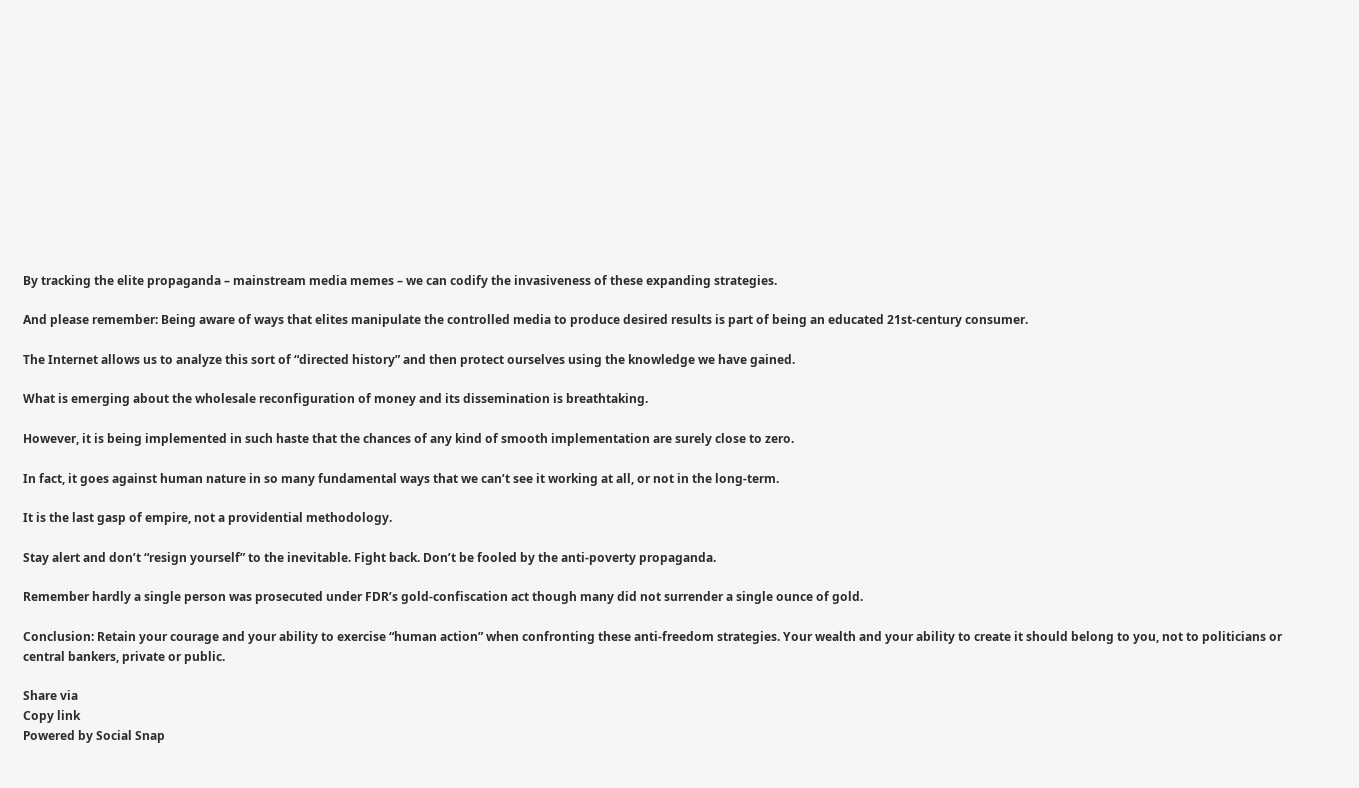By tracking the elite propaganda – mainstream media memes – we can codify the invasiveness of these expanding strategies.

And please remember: Being aware of ways that elites manipulate the controlled media to produce desired results is part of being an educated 21st-century consumer.

The Internet allows us to analyze this sort of “directed history” and then protect ourselves using the knowledge we have gained.

What is emerging about the wholesale reconfiguration of money and its dissemination is breathtaking.

However, it is being implemented in such haste that the chances of any kind of smooth implementation are surely close to zero.

In fact, it goes against human nature in so many fundamental ways that we can’t see it working at all, or not in the long-term.

It is the last gasp of empire, not a providential methodology.

Stay alert and don’t “resign yourself” to the inevitable. Fight back. Don’t be fooled by the anti-poverty propaganda.

Remember hardly a single person was prosecuted under FDR’s gold-confiscation act though many did not surrender a single ounce of gold.

Conclusion: Retain your courage and your ability to exercise “human action” when confronting these anti-freedom strategies. Your wealth and your ability to create it should belong to you, not to politicians or central bankers, private or public.

Share via
Copy link
Powered by Social Snap